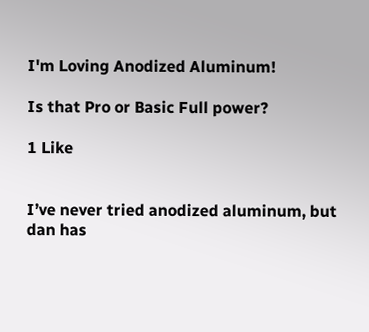I'm Loving Anodized Aluminum!

Is that Pro or Basic Full power?

1 Like


I’ve never tried anodized aluminum, but dan has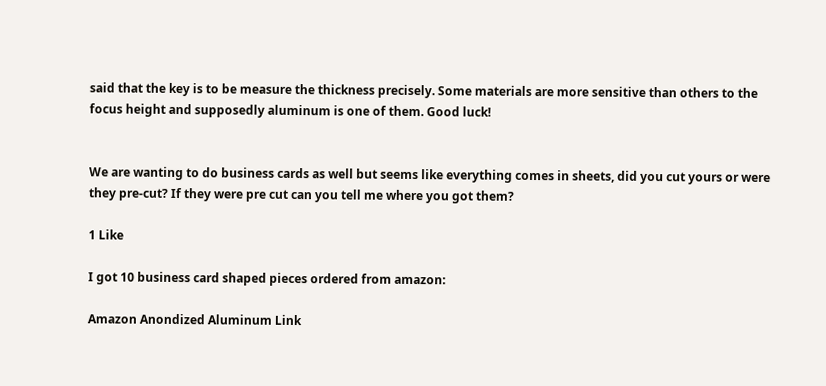said that the key is to be measure the thickness precisely. Some materials are more sensitive than others to the focus height and supposedly aluminum is one of them. Good luck!


We are wanting to do business cards as well but seems like everything comes in sheets, did you cut yours or were they pre-cut? If they were pre cut can you tell me where you got them?

1 Like

I got 10 business card shaped pieces ordered from amazon:

Amazon Anondized Aluminum Link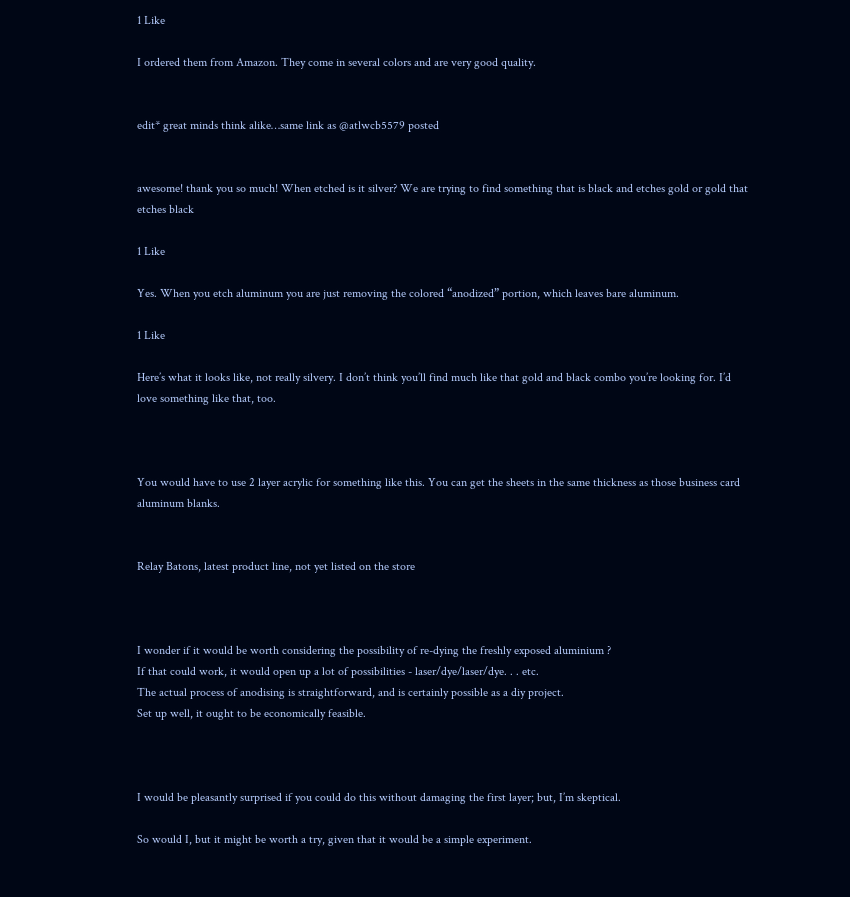1 Like

I ordered them from Amazon. They come in several colors and are very good quality.


edit* great minds think alike…same link as @atlwcb5579 posted


awesome! thank you so much! When etched is it silver? We are trying to find something that is black and etches gold or gold that etches black

1 Like

Yes. When you etch aluminum you are just removing the colored “anodized” portion, which leaves bare aluminum.

1 Like

Here’s what it looks like, not really silvery. I don’t think you’ll find much like that gold and black combo you’re looking for. I’d love something like that, too.



You would have to use 2 layer acrylic for something like this. You can get the sheets in the same thickness as those business card aluminum blanks.


Relay Batons, latest product line, not yet listed on the store



I wonder if it would be worth considering the possibility of re-dying the freshly exposed aluminium ?
If that could work, it would open up a lot of possibilities - laser/dye/laser/dye. . . etc.
The actual process of anodising is straightforward, and is certainly possible as a diy project.
Set up well, it ought to be economically feasible.



I would be pleasantly surprised if you could do this without damaging the first layer; but, I’m skeptical.

So would I, but it might be worth a try, given that it would be a simple experiment.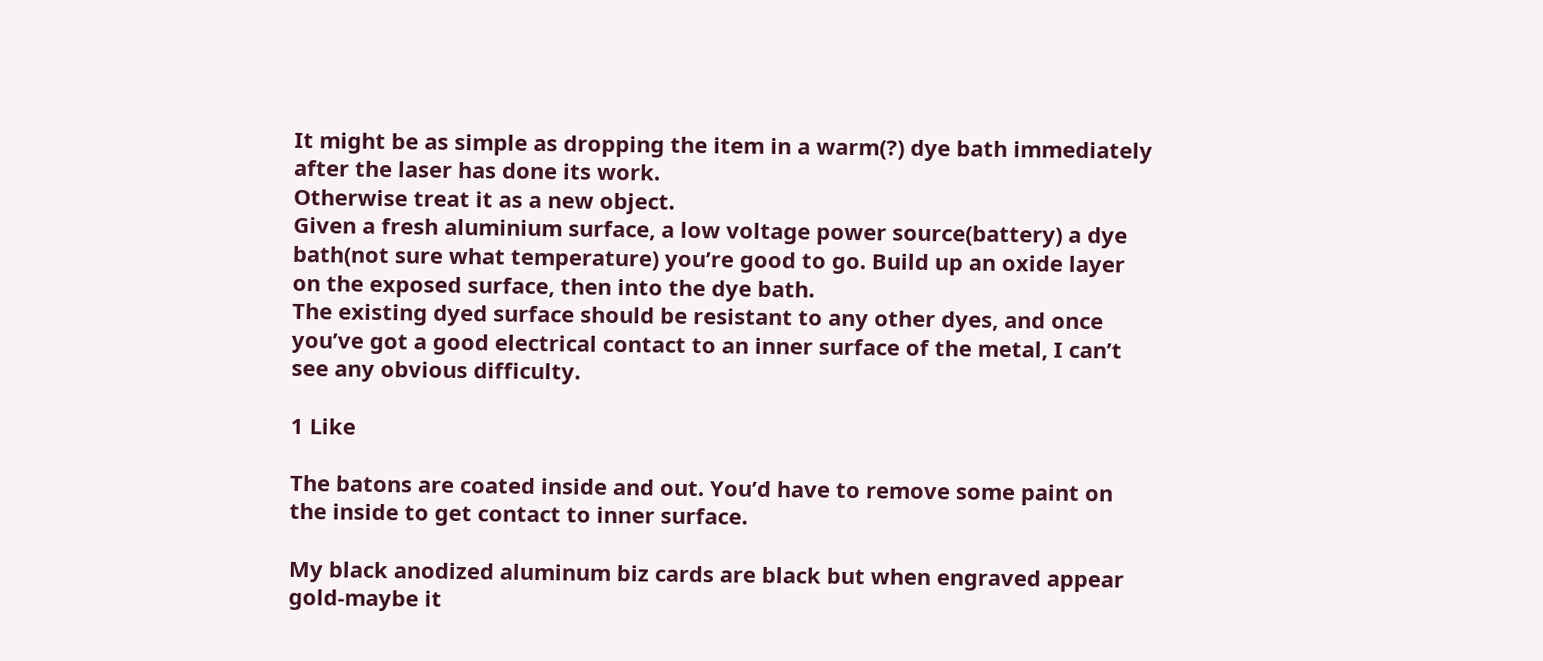It might be as simple as dropping the item in a warm(?) dye bath immediately after the laser has done its work.
Otherwise treat it as a new object.
Given a fresh aluminium surface, a low voltage power source(battery) a dye bath(not sure what temperature) you’re good to go. Build up an oxide layer on the exposed surface, then into the dye bath.
The existing dyed surface should be resistant to any other dyes, and once you’ve got a good electrical contact to an inner surface of the metal, I can’t see any obvious difficulty.

1 Like

The batons are coated inside and out. You’d have to remove some paint on the inside to get contact to inner surface.

My black anodized aluminum biz cards are black but when engraved appear gold-maybe it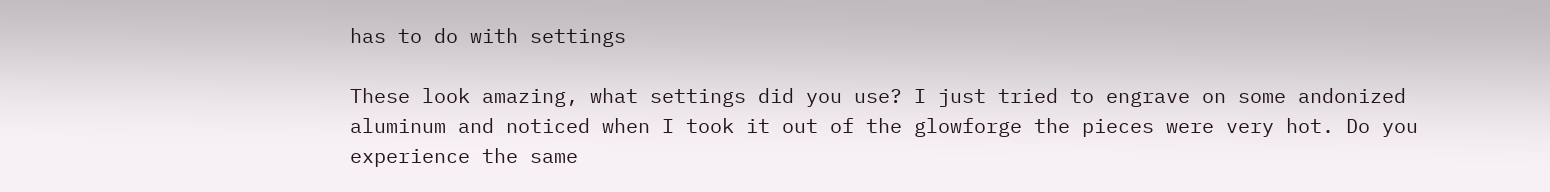has to do with settings

These look amazing, what settings did you use? I just tried to engrave on some andonized aluminum and noticed when I took it out of the glowforge the pieces were very hot. Do you experience the same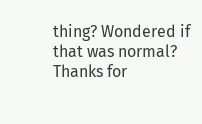thing? Wondered if that was normal? Thanks for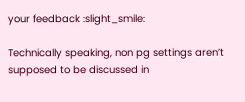your feedback :slight_smile:

Technically speaking, non pg settings aren’t supposed to be discussed in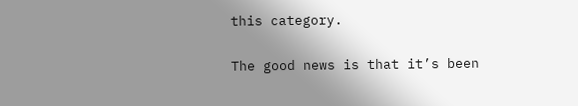this category.

The good news is that it’s been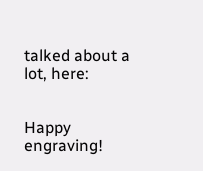talked about a lot, here:


Happy engraving!